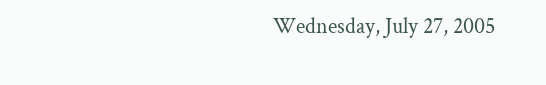Wednesday, July 27, 2005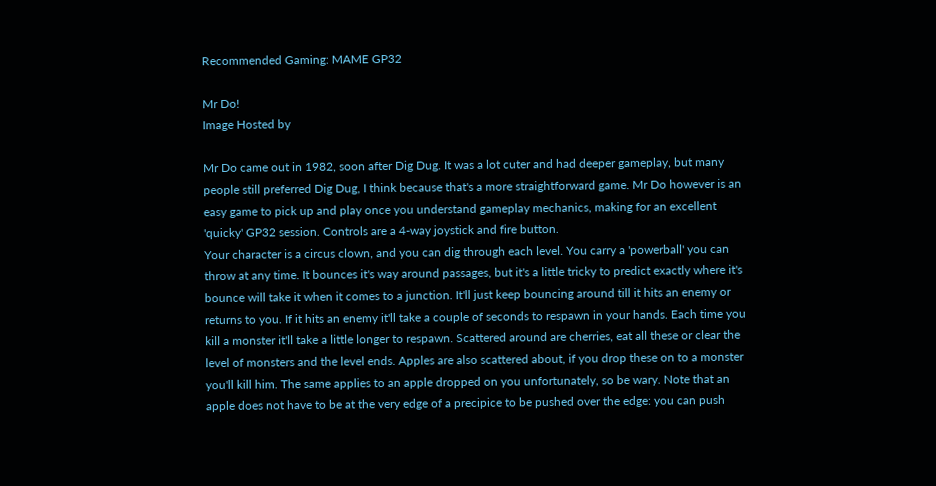Recommended Gaming: MAME GP32

Mr Do!
Image Hosted by

Mr Do came out in 1982, soon after Dig Dug. It was a lot cuter and had deeper gameplay, but many people still preferred Dig Dug, I think because that's a more straightforward game. Mr Do however is an easy game to pick up and play once you understand gameplay mechanics, making for an excellent 'quicky' GP32 session. Controls are a 4-way joystick and fire button.
Your character is a circus clown, and you can dig through each level. You carry a 'powerball' you can throw at any time. It bounces it's way around passages, but it's a little tricky to predict exactly where it's bounce will take it when it comes to a junction. It'll just keep bouncing around till it hits an enemy or returns to you. If it hits an enemy it'll take a couple of seconds to respawn in your hands. Each time you kill a monster it'll take a little longer to respawn. Scattered around are cherries, eat all these or clear the level of monsters and the level ends. Apples are also scattered about, if you drop these on to a monster you'll kill him. The same applies to an apple dropped on you unfortunately, so be wary. Note that an apple does not have to be at the very edge of a precipice to be pushed over the edge: you can push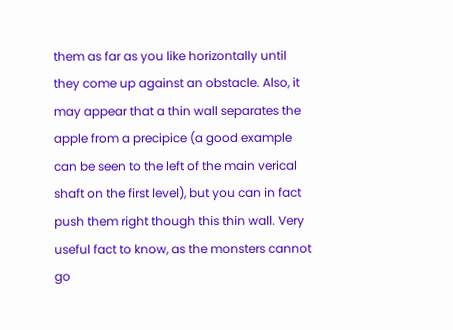them as far as you like horizontally until they come up against an obstacle. Also, it may appear that a thin wall separates the apple from a precipice (a good example can be seen to the left of the main verical shaft on the first level), but you can in fact push them right though this thin wall. Very useful fact to know, as the monsters cannot go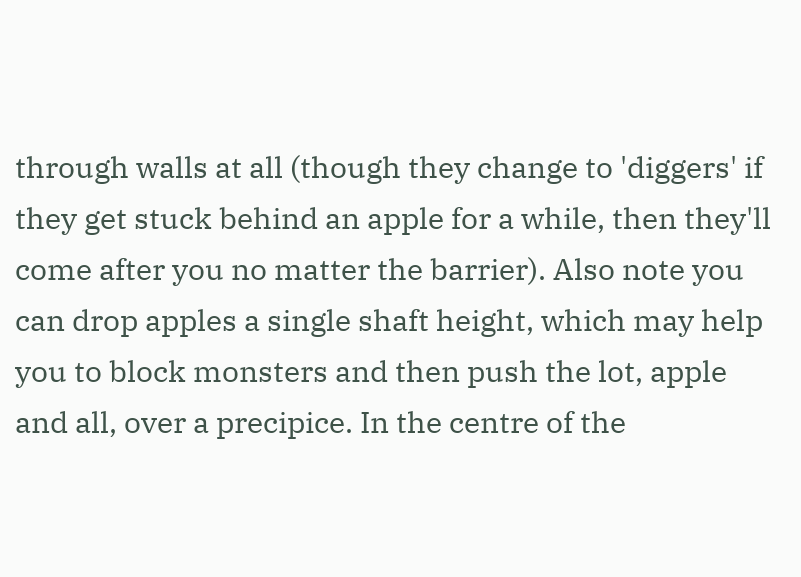through walls at all (though they change to 'diggers' if they get stuck behind an apple for a while, then they'll come after you no matter the barrier). Also note you can drop apples a single shaft height, which may help you to block monsters and then push the lot, apple and all, over a precipice. In the centre of the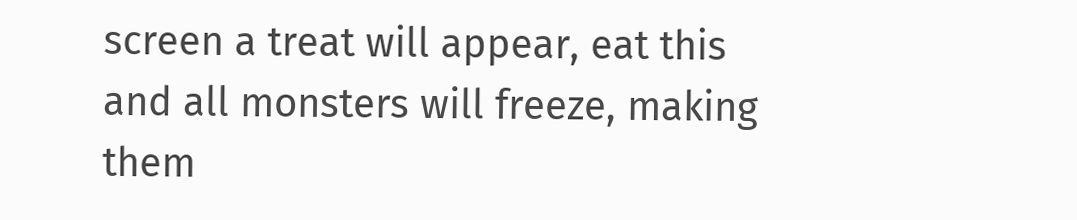screen a treat will appear, eat this and all monsters will freeze, making them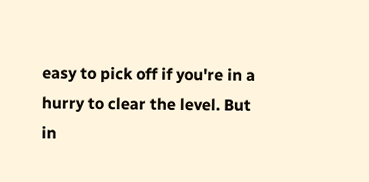easy to pick off if you're in a hurry to clear the level. But in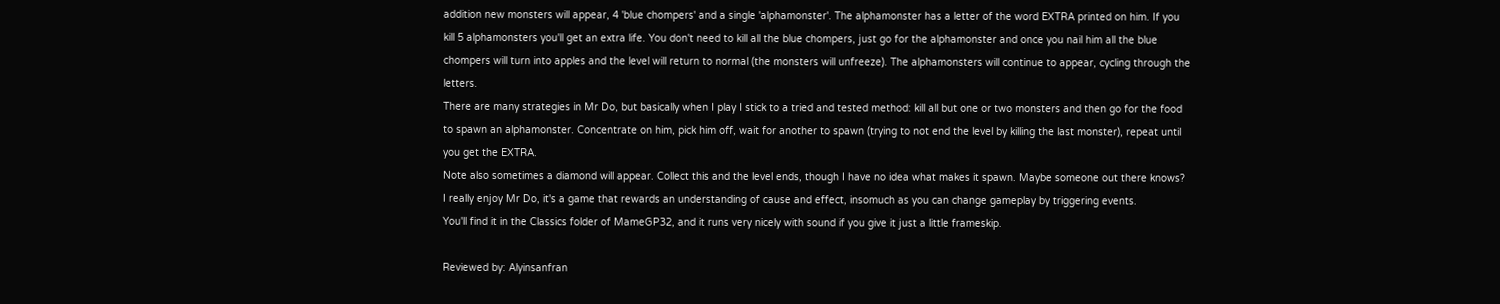addition new monsters will appear, 4 'blue chompers' and a single 'alphamonster'. The alphamonster has a letter of the word EXTRA printed on him. If you kill 5 alphamonsters you'll get an extra life. You don't need to kill all the blue chompers, just go for the alphamonster and once you nail him all the blue chompers will turn into apples and the level will return to normal (the monsters will unfreeze). The alphamonsters will continue to appear, cycling through the letters.
There are many strategies in Mr Do, but basically when I play I stick to a tried and tested method: kill all but one or two monsters and then go for the food to spawn an alphamonster. Concentrate on him, pick him off, wait for another to spawn (trying to not end the level by killing the last monster), repeat until you get the EXTRA.
Note also sometimes a diamond will appear. Collect this and the level ends, though I have no idea what makes it spawn. Maybe someone out there knows?
I really enjoy Mr Do, it's a game that rewards an understanding of cause and effect, insomuch as you can change gameplay by triggering events.
You'll find it in the Classics folder of MameGP32, and it runs very nicely with sound if you give it just a little frameskip.

Reviewed by: Alyinsanfran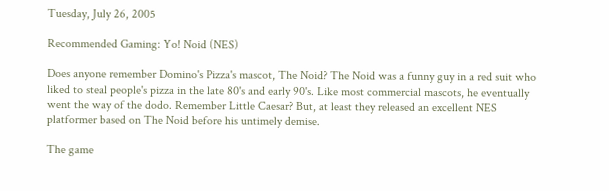Tuesday, July 26, 2005

Recommended Gaming: Yo! Noid (NES)

Does anyone remember Domino's Pizza's mascot, The Noid? The Noid was a funny guy in a red suit who liked to steal people's pizza in the late 80's and early 90's. Like most commercial mascots, he eventually went the way of the dodo. Remember Little Caesar? But, at least they released an excellent NES platformer based on The Noid before his untimely demise.

The game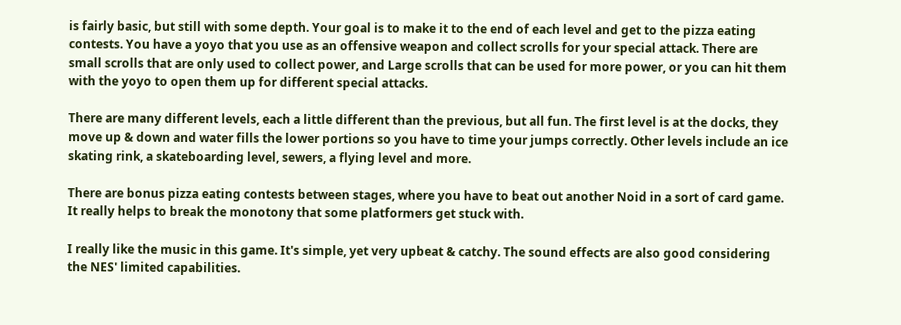is fairly basic, but still with some depth. Your goal is to make it to the end of each level and get to the pizza eating contests. You have a yoyo that you use as an offensive weapon and collect scrolls for your special attack. There are small scrolls that are only used to collect power, and Large scrolls that can be used for more power, or you can hit them with the yoyo to open them up for different special attacks.

There are many different levels, each a little different than the previous, but all fun. The first level is at the docks, they move up & down and water fills the lower portions so you have to time your jumps correctly. Other levels include an ice skating rink, a skateboarding level, sewers, a flying level and more.

There are bonus pizza eating contests between stages, where you have to beat out another Noid in a sort of card game. It really helps to break the monotony that some platformers get stuck with.

I really like the music in this game. It's simple, yet very upbeat & catchy. The sound effects are also good considering the NES' limited capabilities.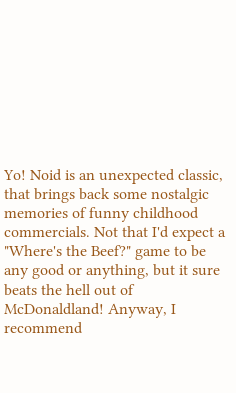Yo! Noid is an unexpected classic, that brings back some nostalgic memories of funny childhood commercials. Not that I'd expect a "Where's the Beef?" game to be any good or anything, but it sure beats the hell out of McDonaldland! Anyway, I recommend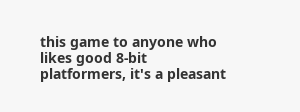this game to anyone who likes good 8-bit platformers, it's a pleasant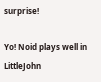surprise!

Yo! Noid plays well in LittleJohn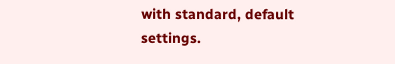with standard, default settings.